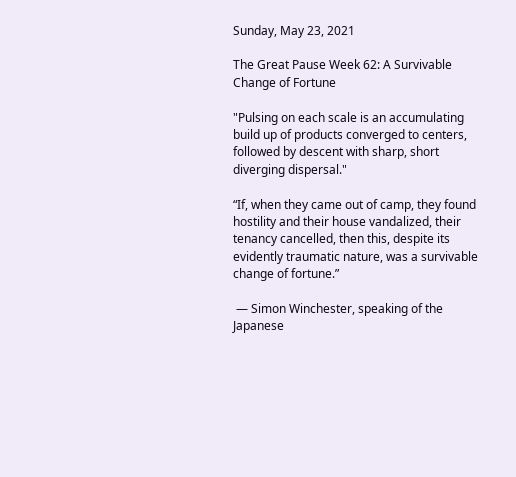Sunday, May 23, 2021

The Great Pause Week 62: A Survivable Change of Fortune

"Pulsing on each scale is an accumulating build up of products converged to centers, followed by descent with sharp, short diverging dispersal."

“If, when they came out of camp, they found hostility and their house vandalized, their tenancy cancelled, then this, despite its evidently traumatic nature, was a survivable change of fortune.”

 — Simon Winchester, speaking of the Japanese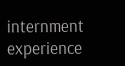internment experience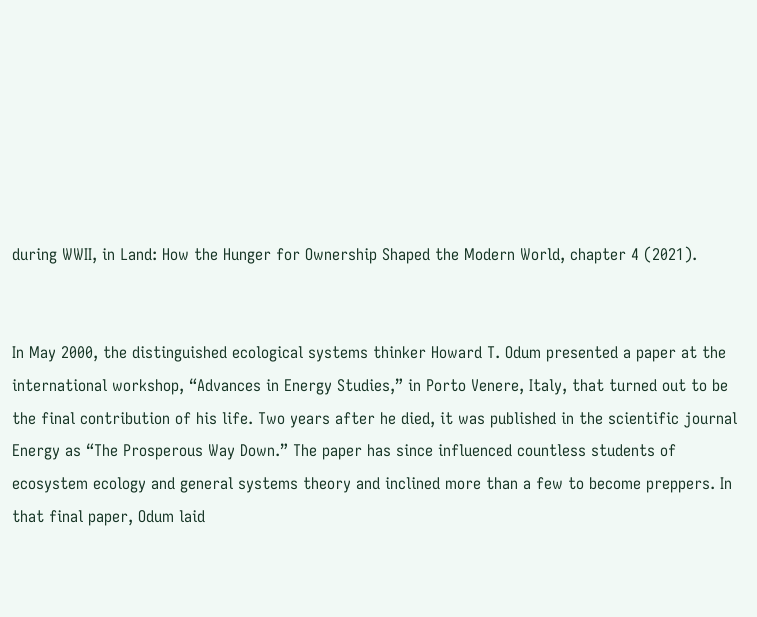during WWII, in Land: How the Hunger for Ownership Shaped the Modern World, chapter 4 (2021).


In May 2000, the distinguished ecological systems thinker Howard T. Odum presented a paper at the international workshop, “Advances in Energy Studies,” in Porto Venere, Italy, that turned out to be the final contribution of his life. Two years after he died, it was published in the scientific journal Energy as “The Prosperous Way Down.” The paper has since influenced countless students of ecosystem ecology and general systems theory and inclined more than a few to become preppers. In that final paper, Odum laid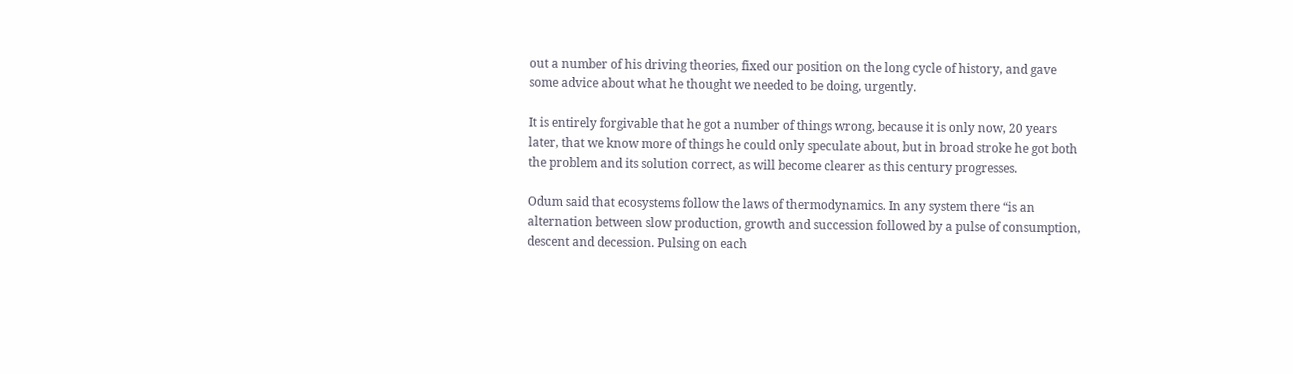out a number of his driving theories, fixed our position on the long cycle of history, and gave some advice about what he thought we needed to be doing, urgently.

It is entirely forgivable that he got a number of things wrong, because it is only now, 20 years later, that we know more of things he could only speculate about, but in broad stroke he got both the problem and its solution correct, as will become clearer as this century progresses.

Odum said that ecosystems follow the laws of thermodynamics. In any system there “is an alternation between slow production, growth and succession followed by a pulse of consumption, descent and decession. Pulsing on each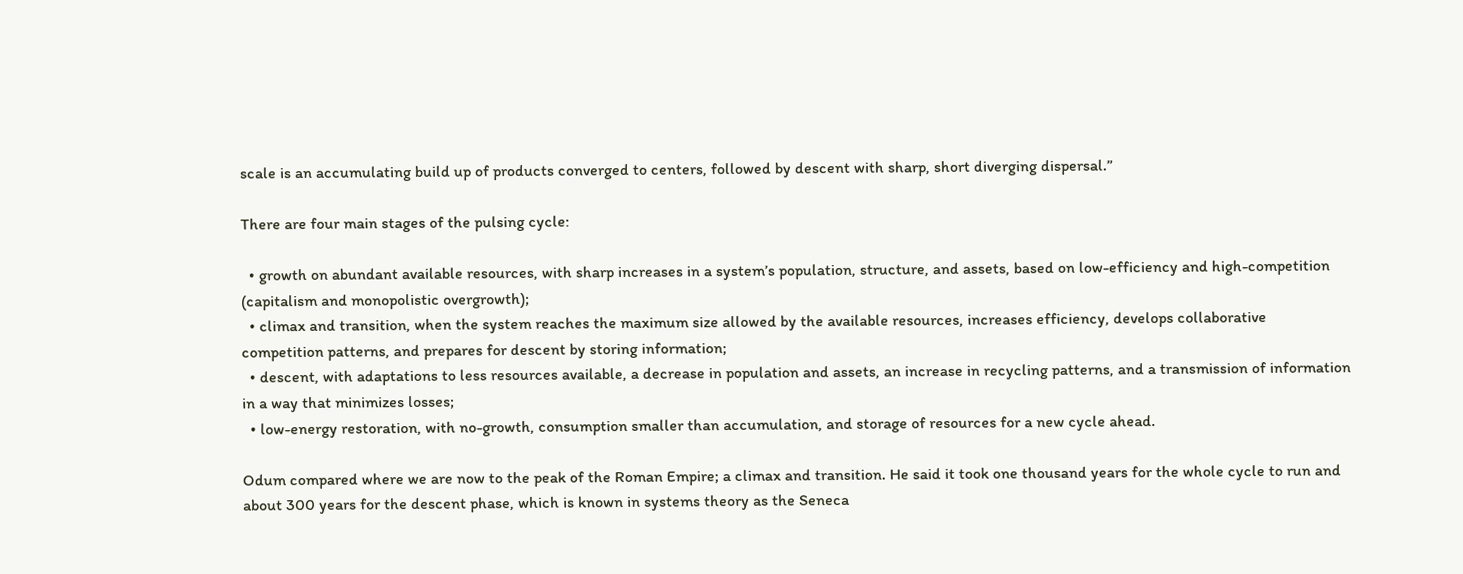scale is an accumulating build up of products converged to centers, followed by descent with sharp, short diverging dispersal.”

There are four main stages of the pulsing cycle:

  • growth on abundant available resources, with sharp increases in a system’s population, structure, and assets, based on low-efficiency and high-competition (capitalism and monopolistic overgrowth);
  • climax and transition, when the system reaches the maximum size allowed by the available resources, increases efficiency, develops collaborative competition patterns, and prepares for descent by storing information;
  • descent, with adaptations to less resources available, a decrease in population and assets, an increase in recycling patterns, and a transmission of information in a way that minimizes losses;
  • low-energy restoration, with no-growth, consumption smaller than accumulation, and storage of resources for a new cycle ahead.

Odum compared where we are now to the peak of the Roman Empire; a climax and transition. He said it took one thousand years for the whole cycle to run and about 300 years for the descent phase, which is known in systems theory as the Seneca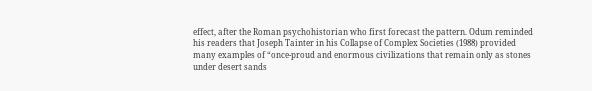effect, after the Roman psychohistorian who first forecast the pattern. Odum reminded his readers that Joseph Tainter in his Collapse of Complex Societies (1988) provided many examples of “once-proud and enormous civilizations that remain only as stones under desert sands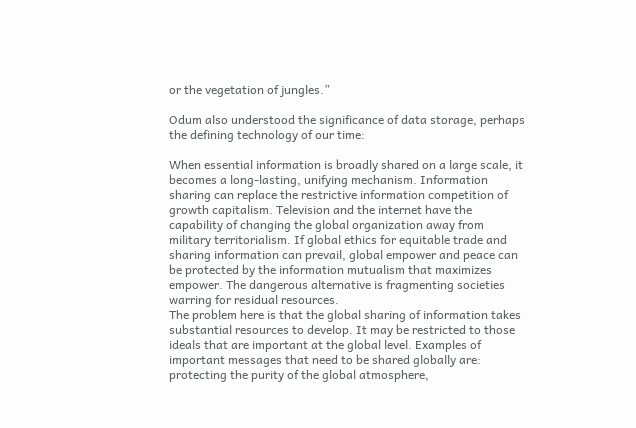or the vegetation of jungles.”

Odum also understood the significance of data storage, perhaps the defining technology of our time:

When essential information is broadly shared on a large scale, it becomes a long-lasting, unifying mechanism. Information sharing can replace the restrictive information competition of growth capitalism. Television and the internet have the capability of changing the global organization away from military territorialism. If global ethics for equitable trade and sharing information can prevail, global empower and peace can be protected by the information mutualism that maximizes empower. The dangerous alternative is fragmenting societies warring for residual resources.
The problem here is that the global sharing of information takes substantial resources to develop. It may be restricted to those ideals that are important at the global level. Examples of important messages that need to be shared globally are: protecting the purity of the global atmosphere,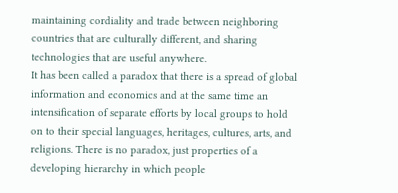maintaining cordiality and trade between neighboring countries that are culturally different, and sharing technologies that are useful anywhere.
It has been called a paradox that there is a spread of global information and economics and at the same time an intensification of separate efforts by local groups to hold on to their special languages, heritages, cultures, arts, and religions. There is no paradox, just properties of a developing hierarchy in which people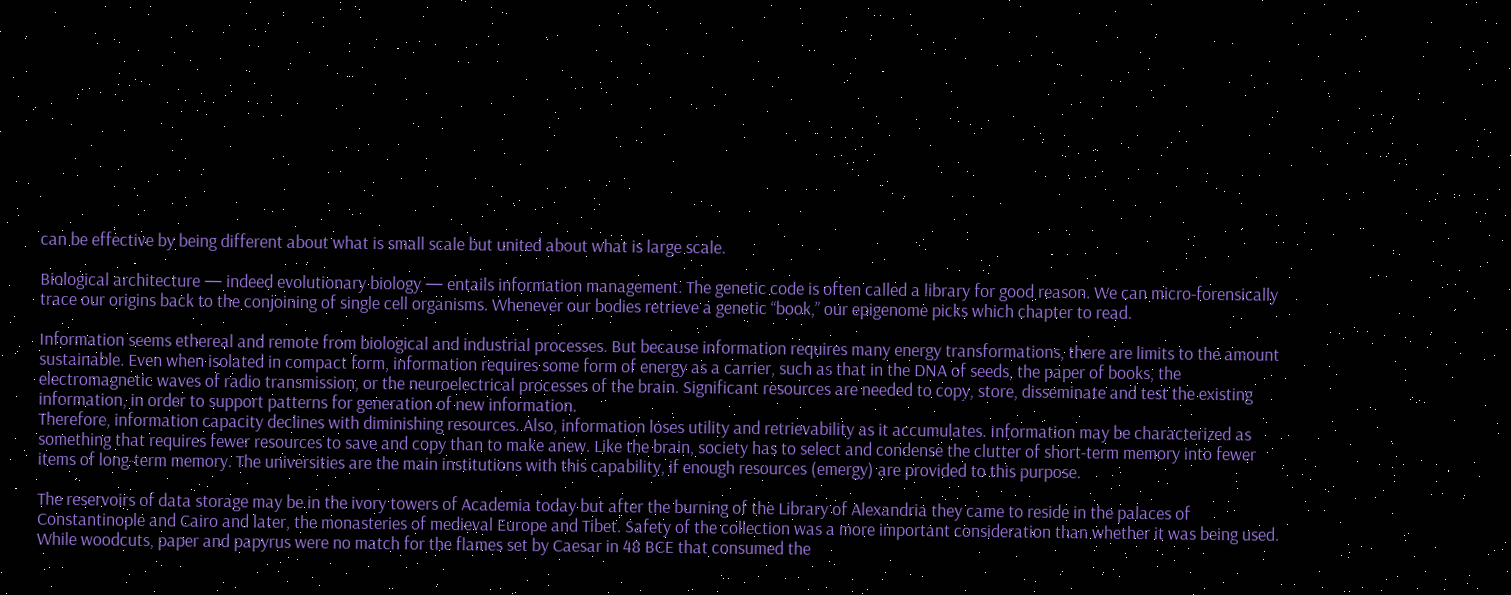can be effective by being different about what is small scale but united about what is large scale.

Biological architecture — indeed evolutionary biology — entails information management. The genetic code is often called a library for good reason. We can micro-forensically trace our origins back to the conjoining of single cell organisms. Whenever our bodies retrieve a genetic “book,” our epigenome picks which chapter to read.

Information seems ethereal and remote from biological and industrial processes. But because information requires many energy transformations, there are limits to the amount sustainable. Even when isolated in compact form, information requires some form of energy as a carrier, such as that in the DNA of seeds, the paper of books, the electromagnetic waves of radio transmission, or the neuroelectrical processes of the brain. Significant resources are needed to copy, store, disseminate and test the existing information, in order to support patterns for generation of new information.
Therefore, information capacity declines with diminishing resources. Also, information loses utility and retrievability as it accumulates. Information may be characterized as something that requires fewer resources to save and copy than to make anew. Like the brain, society has to select and condense the clutter of short-term memory into fewer items of long-term memory. The universities are the main institutions with this capability, if enough resources (emergy) are provided to this purpose.

The reservoirs of data storage may be in the ivory towers of Academia today but after the burning of the Library of Alexandria they came to reside in the palaces of Constantinople and Cairo and later, the monasteries of medieval Europe and Tibet. Safety of the collection was a more important consideration than whether it was being used. While woodcuts, paper and papyrus were no match for the flames set by Caesar in 48 BCE that consumed the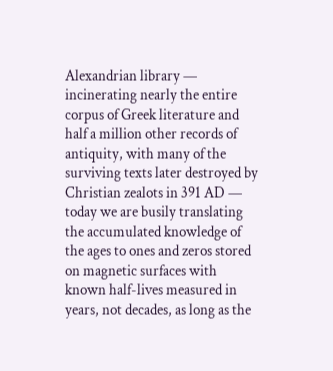Alexandrian library — incinerating nearly the entire corpus of Greek literature and half a million other records of antiquity, with many of the surviving texts later destroyed by Christian zealots in 391 AD — today we are busily translating the accumulated knowledge of the ages to ones and zeros stored on magnetic surfaces with known half-lives measured in years, not decades, as long as the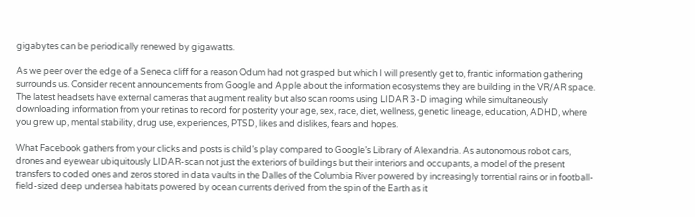gigabytes can be periodically renewed by gigawatts.

As we peer over the edge of a Seneca cliff for a reason Odum had not grasped but which I will presently get to, frantic information gathering surrounds us. Consider recent announcements from Google and Apple about the information ecosystems they are building in the VR/AR space. The latest headsets have external cameras that augment reality but also scan rooms using LIDAR 3-D imaging while simultaneously downloading information from your retinas to record for posterity your age, sex, race, diet, wellness, genetic lineage, education, ADHD, where you grew up, mental stability, drug use, experiences, PTSD, likes and dislikes, fears and hopes.

What Facebook gathers from your clicks and posts is child’s play compared to Google’s Library of Alexandria. As autonomous robot cars, drones and eyewear ubiquitously LIDAR-scan not just the exteriors of buildings but their interiors and occupants, a model of the present transfers to coded ones and zeros stored in data vaults in the Dalles of the Columbia River powered by increasingly torrential rains or in football-field-sized deep undersea habitats powered by ocean currents derived from the spin of the Earth as it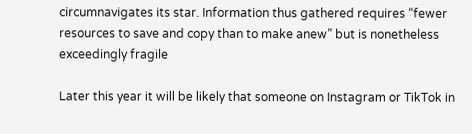circumnavigates its star. Information thus gathered requires “fewer resources to save and copy than to make anew” but is nonetheless exceedingly fragile

Later this year it will be likely that someone on Instagram or TikTok in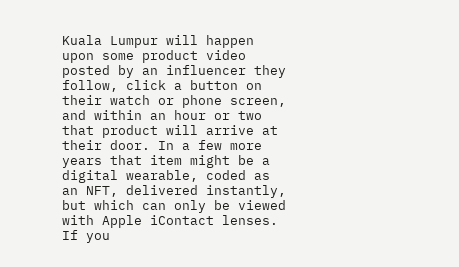Kuala Lumpur will happen upon some product video posted by an influencer they follow, click a button on their watch or phone screen, and within an hour or two that product will arrive at their door. In a few more years that item might be a digital wearable, coded as an NFT, delivered instantly, but which can only be viewed with Apple iContact lenses. If you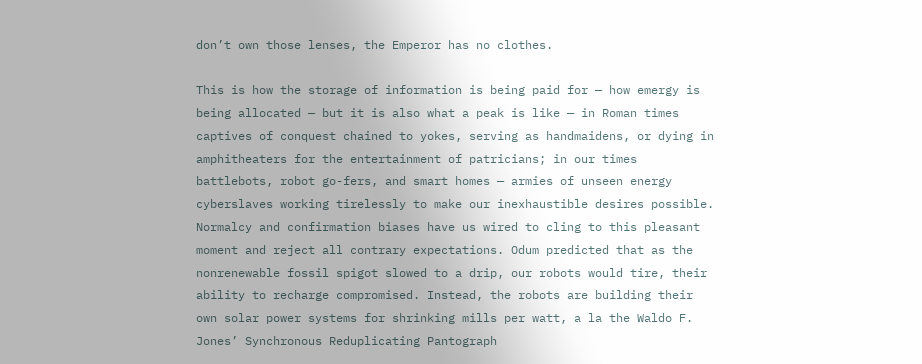don’t own those lenses, the Emperor has no clothes.

This is how the storage of information is being paid for — how emergy is being allocated — but it is also what a peak is like — in Roman times captives of conquest chained to yokes, serving as handmaidens, or dying in amphitheaters for the entertainment of patricians; in our times battlebots, robot go-fers, and smart homes — armies of unseen energy cyberslaves working tirelessly to make our inexhaustible desires possible. Normalcy and confirmation biases have us wired to cling to this pleasant moment and reject all contrary expectations. Odum predicted that as the nonrenewable fossil spigot slowed to a drip, our robots would tire, their ability to recharge compromised. Instead, the robots are building their own solar power systems for shrinking mills per watt, a la the Waldo F. Jones’ Synchronous Reduplicating Pantograph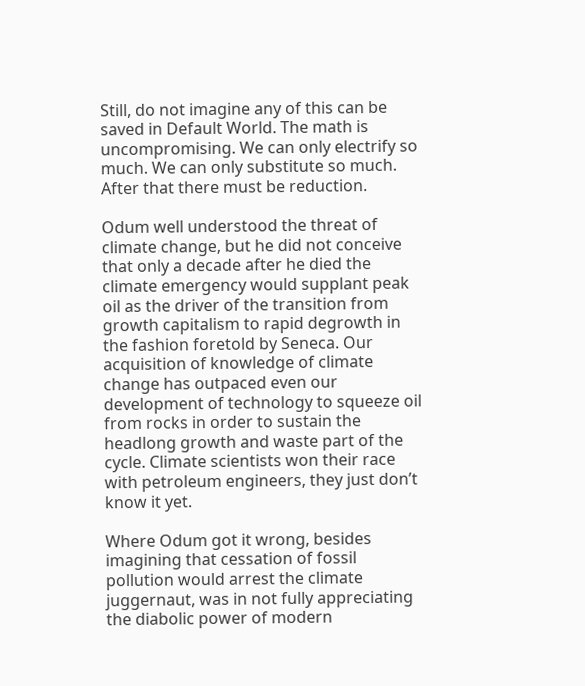Still, do not imagine any of this can be saved in Default World. The math is uncompromising. We can only electrify so much. We can only substitute so much. After that there must be reduction.

Odum well understood the threat of climate change, but he did not conceive that only a decade after he died the climate emergency would supplant peak oil as the driver of the transition from growth capitalism to rapid degrowth in the fashion foretold by Seneca. Our acquisition of knowledge of climate change has outpaced even our development of technology to squeeze oil from rocks in order to sustain the headlong growth and waste part of the cycle. Climate scientists won their race with petroleum engineers, they just don’t know it yet.

Where Odum got it wrong, besides imagining that cessation of fossil pollution would arrest the climate juggernaut, was in not fully appreciating the diabolic power of modern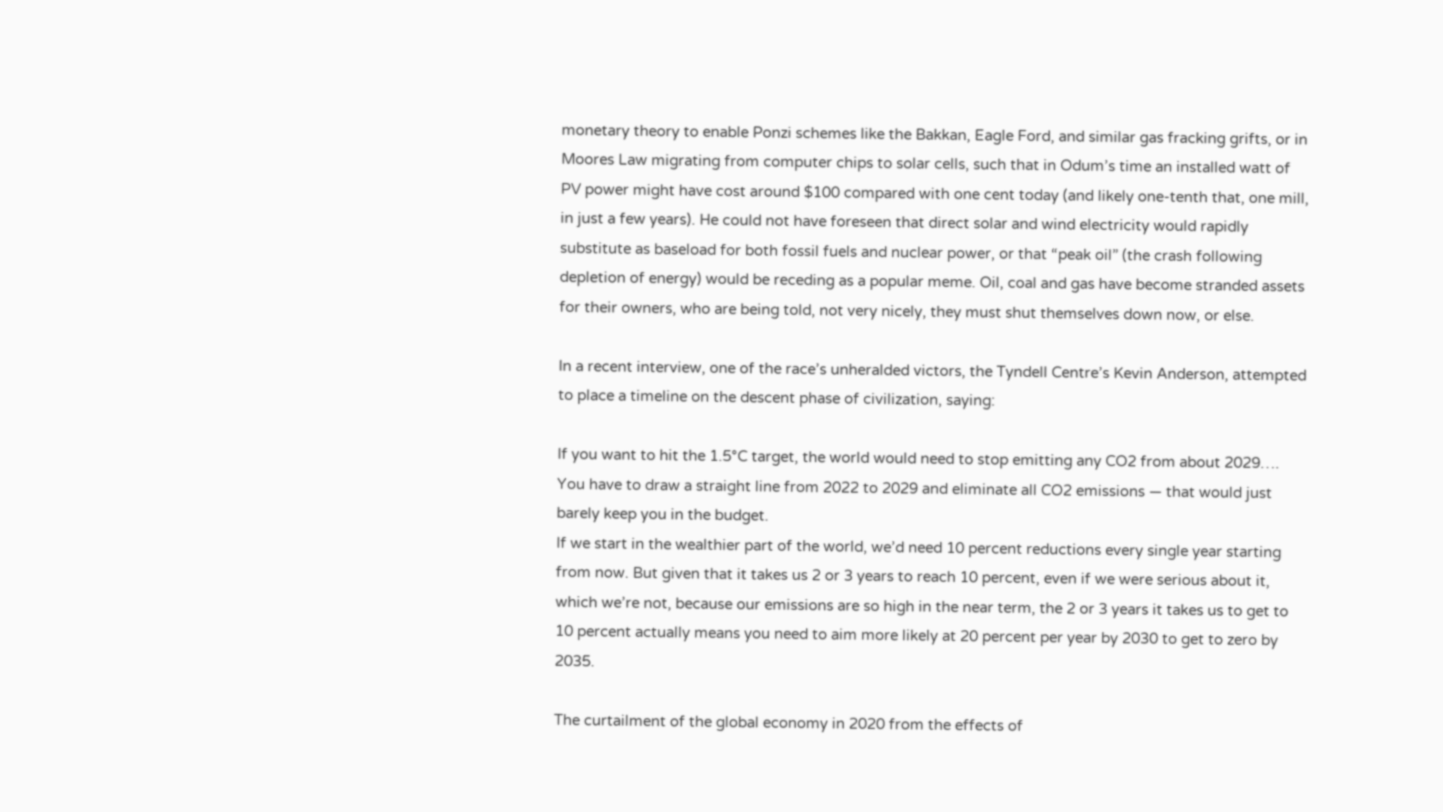monetary theory to enable Ponzi schemes like the Bakkan, Eagle Ford, and similar gas fracking grifts, or in Moores Law migrating from computer chips to solar cells, such that in Odum’s time an installed watt of PV power might have cost around $100 compared with one cent today (and likely one-tenth that, one mill, in just a few years). He could not have foreseen that direct solar and wind electricity would rapidly substitute as baseload for both fossil fuels and nuclear power, or that “peak oil” (the crash following depletion of energy) would be receding as a popular meme. Oil, coal and gas have become stranded assets for their owners, who are being told, not very nicely, they must shut themselves down now, or else.

In a recent interview, one of the race’s unheralded victors, the Tyndell Centre’s Kevin Anderson, attempted to place a timeline on the descent phase of civilization, saying:

If you want to hit the 1.5°C target, the world would need to stop emitting any CO2 from about 2029…. You have to draw a straight line from 2022 to 2029 and eliminate all CO2 emissions — that would just barely keep you in the budget.
If we start in the wealthier part of the world, we’d need 10 percent reductions every single year starting from now. But given that it takes us 2 or 3 years to reach 10 percent, even if we were serious about it, which we’re not, because our emissions are so high in the near term, the 2 or 3 years it takes us to get to 10 percent actually means you need to aim more likely at 20 percent per year by 2030 to get to zero by 2035.

The curtailment of the global economy in 2020 from the effects of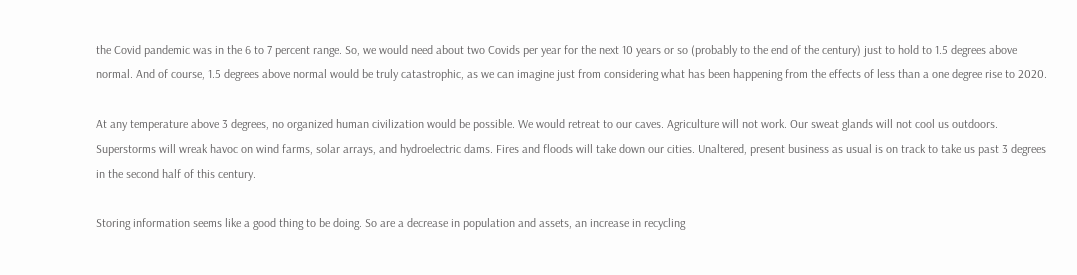the Covid pandemic was in the 6 to 7 percent range. So, we would need about two Covids per year for the next 10 years or so (probably to the end of the century) just to hold to 1.5 degrees above normal. And of course, 1.5 degrees above normal would be truly catastrophic, as we can imagine just from considering what has been happening from the effects of less than a one degree rise to 2020.

At any temperature above 3 degrees, no organized human civilization would be possible. We would retreat to our caves. Agriculture will not work. Our sweat glands will not cool us outdoors. Superstorms will wreak havoc on wind farms, solar arrays, and hydroelectric dams. Fires and floods will take down our cities. Unaltered, present business as usual is on track to take us past 3 degrees in the second half of this century.

Storing information seems like a good thing to be doing. So are a decrease in population and assets, an increase in recycling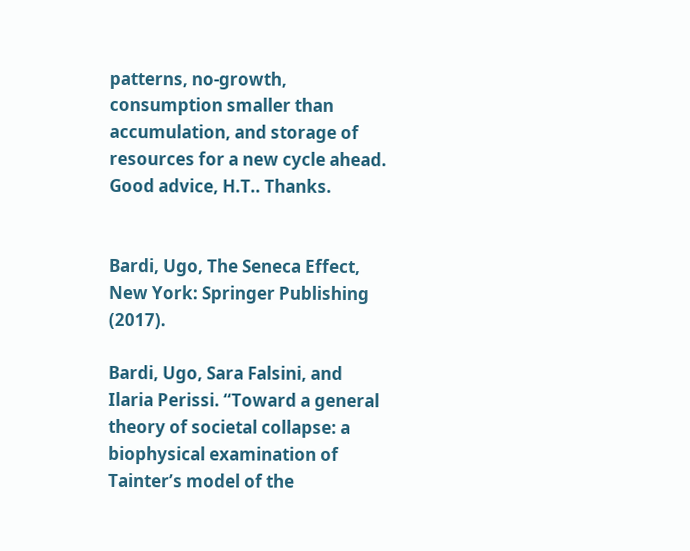patterns, no-growth, consumption smaller than accumulation, and storage of resources for a new cycle ahead. Good advice, H.T.. Thanks.


Bardi, Ugo, The Seneca Effect, New York: Springer Publishing (2017).

Bardi, Ugo, Sara Falsini, and Ilaria Perissi. “Toward a general theory of societal collapse: a biophysical examination of Tainter’s model of the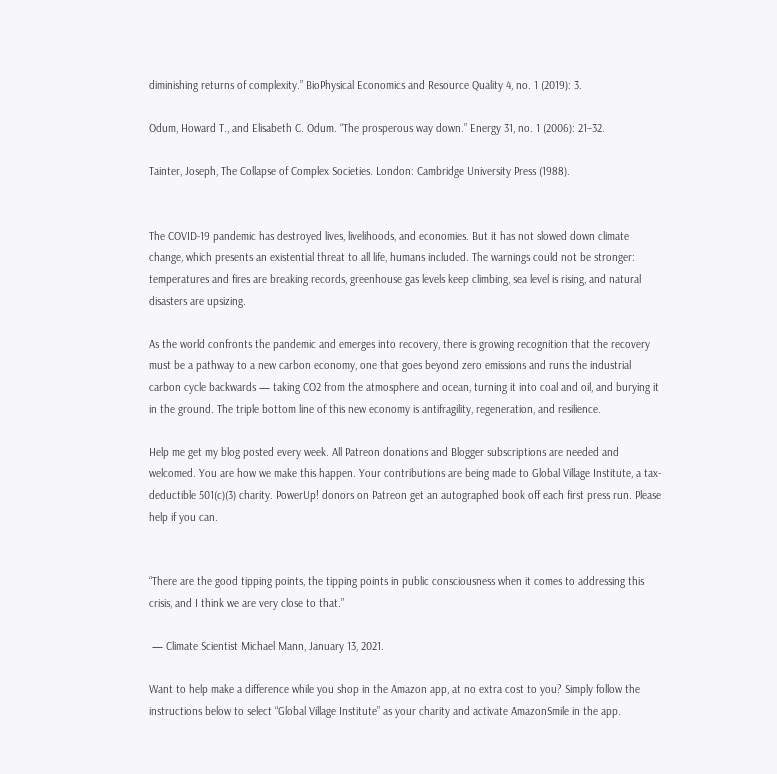diminishing returns of complexity.” BioPhysical Economics and Resource Quality 4, no. 1 (2019): 3.

Odum, Howard T., and Elisabeth C. Odum. “The prosperous way down.” Energy 31, no. 1 (2006): 21–32.

Tainter, Joseph, The Collapse of Complex Societies. London: Cambridge University Press (1988).


The COVID-19 pandemic has destroyed lives, livelihoods, and economies. But it has not slowed down climate change, which presents an existential threat to all life, humans included. The warnings could not be stronger: temperatures and fires are breaking records, greenhouse gas levels keep climbing, sea level is rising, and natural disasters are upsizing.

As the world confronts the pandemic and emerges into recovery, there is growing recognition that the recovery must be a pathway to a new carbon economy, one that goes beyond zero emissions and runs the industrial carbon cycle backwards — taking CO2 from the atmosphere and ocean, turning it into coal and oil, and burying it in the ground. The triple bottom line of this new economy is antifragility, regeneration, and resilience.

Help me get my blog posted every week. All Patreon donations and Blogger subscriptions are needed and welcomed. You are how we make this happen. Your contributions are being made to Global Village Institute, a tax-deductible 501(c)(3) charity. PowerUp! donors on Patreon get an autographed book off each first press run. Please help if you can.


“There are the good tipping points, the tipping points in public consciousness when it comes to addressing this crisis, and I think we are very close to that.”

 — Climate Scientist Michael Mann, January 13, 2021.

Want to help make a difference while you shop in the Amazon app, at no extra cost to you? Simply follow the instructions below to select “Global Village Institute” as your charity and activate AmazonSmile in the app.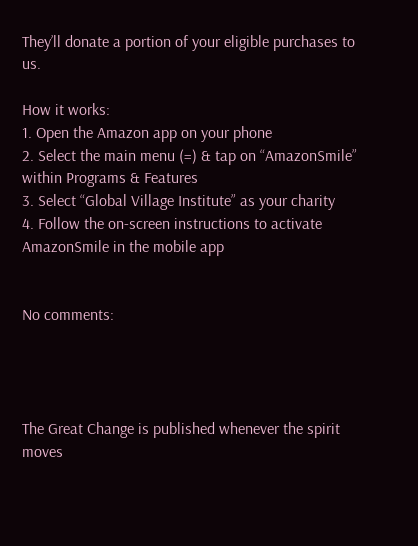They’ll donate a portion of your eligible purchases to us.

How it works:
1. Open the Amazon app on your phone
2. Select the main menu (=) & tap on “AmazonSmile” within Programs & Features
3. Select “Global Village Institute” as your charity
4. Follow the on-screen instructions to activate AmazonSmile in the mobile app


No comments:




The Great Change is published whenever the spirit moves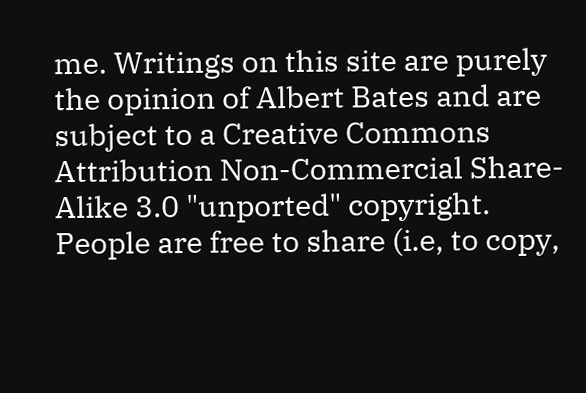me. Writings on this site are purely the opinion of Albert Bates and are subject to a Creative Commons Attribution Non-Commercial Share-Alike 3.0 "unported" copyright. People are free to share (i.e, to copy,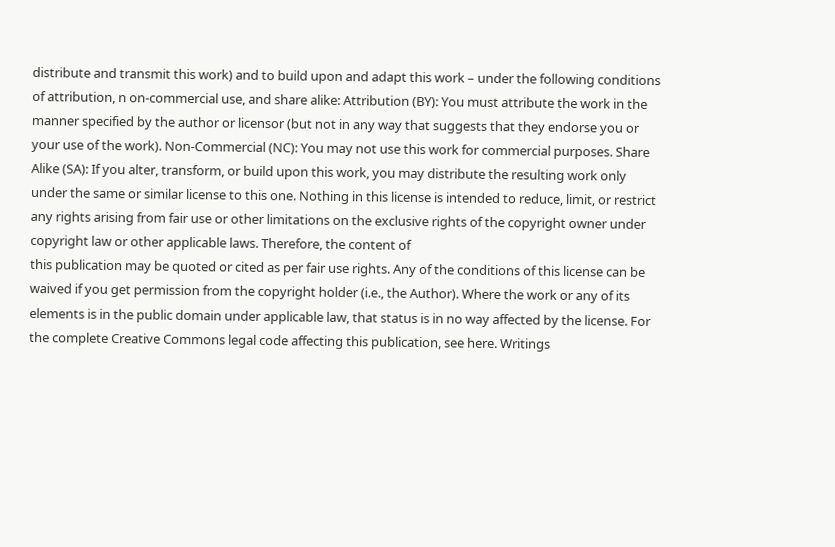distribute and transmit this work) and to build upon and adapt this work – under the following conditions of attribution, n on-commercial use, and share alike: Attribution (BY): You must attribute the work in the manner specified by the author or licensor (but not in any way that suggests that they endorse you or your use of the work). Non-Commercial (NC): You may not use this work for commercial purposes. Share Alike (SA): If you alter, transform, or build upon this work, you may distribute the resulting work only under the same or similar license to this one. Nothing in this license is intended to reduce, limit, or restrict any rights arising from fair use or other limitations on the exclusive rights of the copyright owner under copyright law or other applicable laws. Therefore, the content of
this publication may be quoted or cited as per fair use rights. Any of the conditions of this license can be waived if you get permission from the copyright holder (i.e., the Author). Where the work or any of its elements is in the public domain under applicable law, that status is in no way affected by the license. For the complete Creative Commons legal code affecting this publication, see here. Writings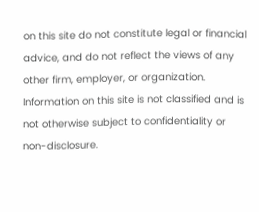on this site do not constitute legal or financial advice, and do not reflect the views of any other firm, employer, or organization. Information on this site is not classified and is not otherwise subject to confidentiality or non-disclosure.